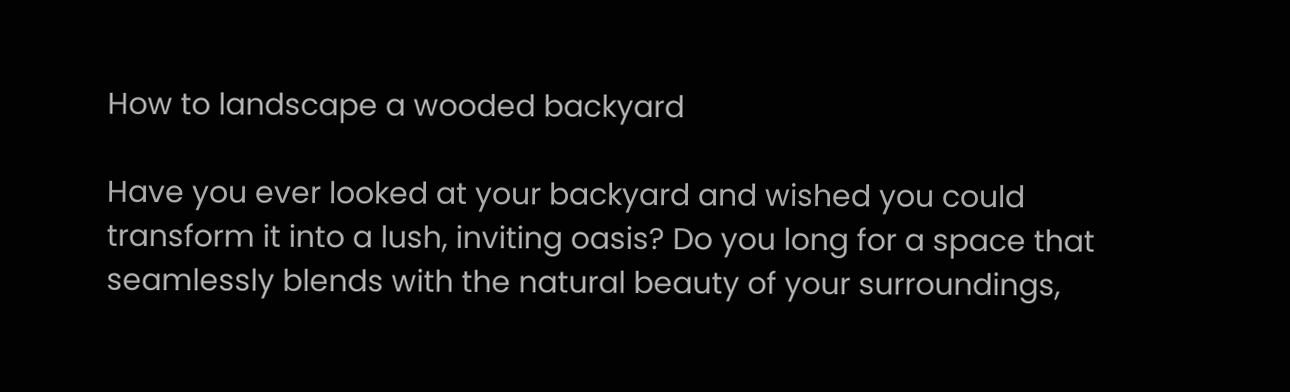How to landscape a wooded backyard

Have you ever looked at your backyard and wished you could transform it into a lush, inviting oasis? Do you long for a space that seamlessly blends with the natural beauty of your surroundings,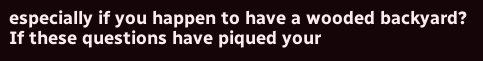especially if you happen to have a wooded backyard? If these questions have piqued your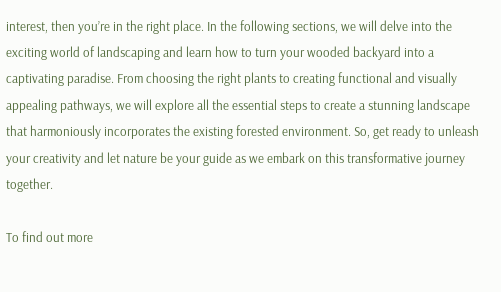interest, then you’re in the right place. In the following sections, we will delve into the exciting world of landscaping and learn how to turn your wooded backyard into a captivating paradise. From choosing the right plants to creating functional and visually appealing pathways, we will explore all the essential steps to create a stunning landscape that harmoniously incorporates the existing forested environment. So, get ready to unleash your creativity and let nature be your guide as we embark on this transformative journey together.

To find out more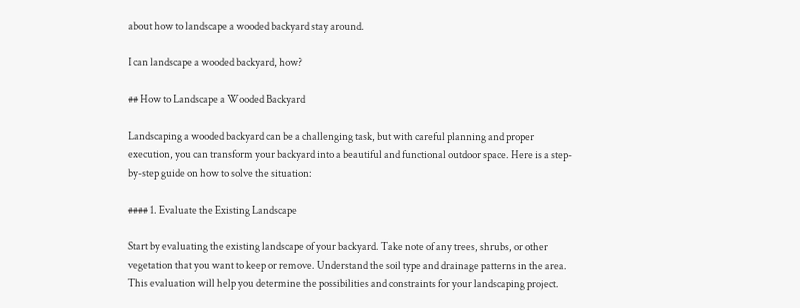about how to landscape a wooded backyard stay around.

I can landscape a wooded backyard, how?

## How to Landscape a Wooded Backyard

Landscaping a wooded backyard can be a challenging task, but with careful planning and proper execution, you can transform your backyard into a beautiful and functional outdoor space. Here is a step-by-step guide on how to solve the situation:

#### 1. Evaluate the Existing Landscape

Start by evaluating the existing landscape of your backyard. Take note of any trees, shrubs, or other vegetation that you want to keep or remove. Understand the soil type and drainage patterns in the area. This evaluation will help you determine the possibilities and constraints for your landscaping project.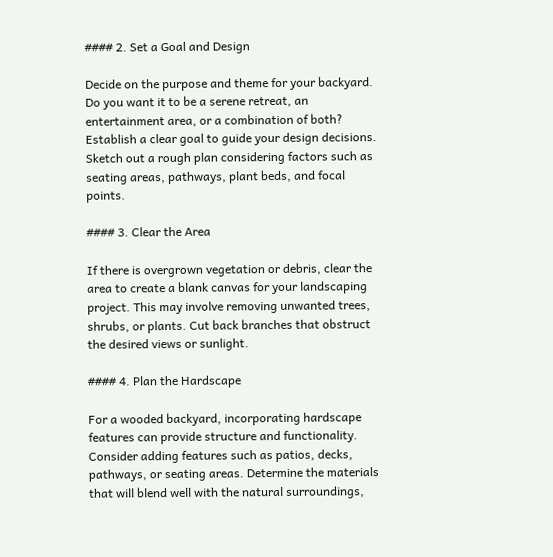#### 2. Set a Goal and Design

Decide on the purpose and theme for your backyard. Do you want it to be a serene retreat, an entertainment area, or a combination of both? Establish a clear goal to guide your design decisions. Sketch out a rough plan considering factors such as seating areas, pathways, plant beds, and focal points.

#### 3. Clear the Area

If there is overgrown vegetation or debris, clear the area to create a blank canvas for your landscaping project. This may involve removing unwanted trees, shrubs, or plants. Cut back branches that obstruct the desired views or sunlight.

#### 4. Plan the Hardscape

For a wooded backyard, incorporating hardscape features can provide structure and functionality. Consider adding features such as patios, decks, pathways, or seating areas. Determine the materials that will blend well with the natural surroundings,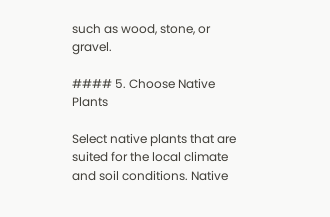such as wood, stone, or gravel.

#### 5. Choose Native Plants

Select native plants that are suited for the local climate and soil conditions. Native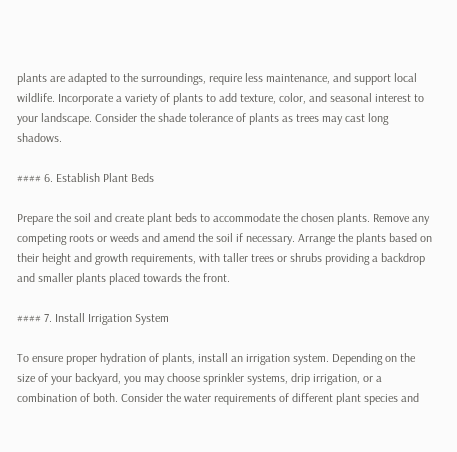plants are adapted to the surroundings, require less maintenance, and support local wildlife. Incorporate a variety of plants to add texture, color, and seasonal interest to your landscape. Consider the shade tolerance of plants as trees may cast long shadows.

#### 6. Establish Plant Beds

Prepare the soil and create plant beds to accommodate the chosen plants. Remove any competing roots or weeds and amend the soil if necessary. Arrange the plants based on their height and growth requirements, with taller trees or shrubs providing a backdrop and smaller plants placed towards the front.

#### 7. Install Irrigation System

To ensure proper hydration of plants, install an irrigation system. Depending on the size of your backyard, you may choose sprinkler systems, drip irrigation, or a combination of both. Consider the water requirements of different plant species and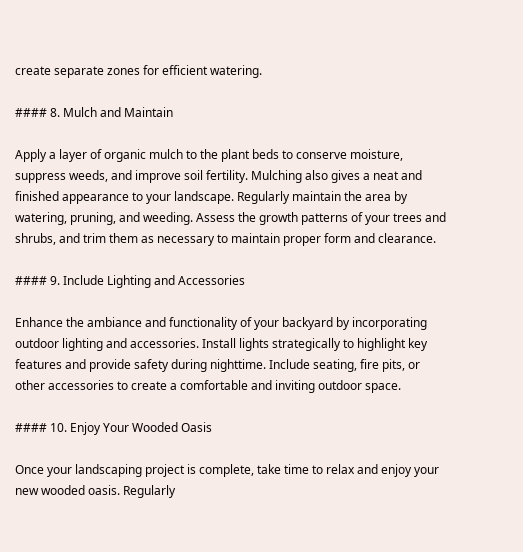create separate zones for efficient watering.

#### 8. Mulch and Maintain

Apply a layer of organic mulch to the plant beds to conserve moisture, suppress weeds, and improve soil fertility. Mulching also gives a neat and finished appearance to your landscape. Regularly maintain the area by watering, pruning, and weeding. Assess the growth patterns of your trees and shrubs, and trim them as necessary to maintain proper form and clearance.

#### 9. Include Lighting and Accessories

Enhance the ambiance and functionality of your backyard by incorporating outdoor lighting and accessories. Install lights strategically to highlight key features and provide safety during nighttime. Include seating, fire pits, or other accessories to create a comfortable and inviting outdoor space.

#### 10. Enjoy Your Wooded Oasis

Once your landscaping project is complete, take time to relax and enjoy your new wooded oasis. Regularly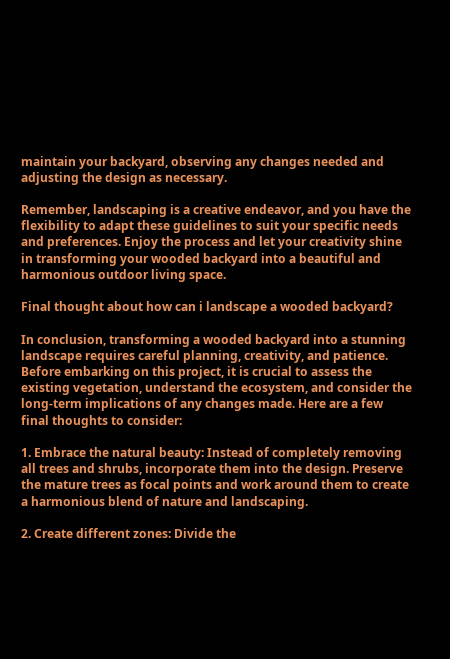maintain your backyard, observing any changes needed and adjusting the design as necessary.

Remember, landscaping is a creative endeavor, and you have the flexibility to adapt these guidelines to suit your specific needs and preferences. Enjoy the process and let your creativity shine in transforming your wooded backyard into a beautiful and harmonious outdoor living space.

Final thought about how can i landscape a wooded backyard?

In conclusion, transforming a wooded backyard into a stunning landscape requires careful planning, creativity, and patience. Before embarking on this project, it is crucial to assess the existing vegetation, understand the ecosystem, and consider the long-term implications of any changes made. Here are a few final thoughts to consider:

1. Embrace the natural beauty: Instead of completely removing all trees and shrubs, incorporate them into the design. Preserve the mature trees as focal points and work around them to create a harmonious blend of nature and landscaping.

2. Create different zones: Divide the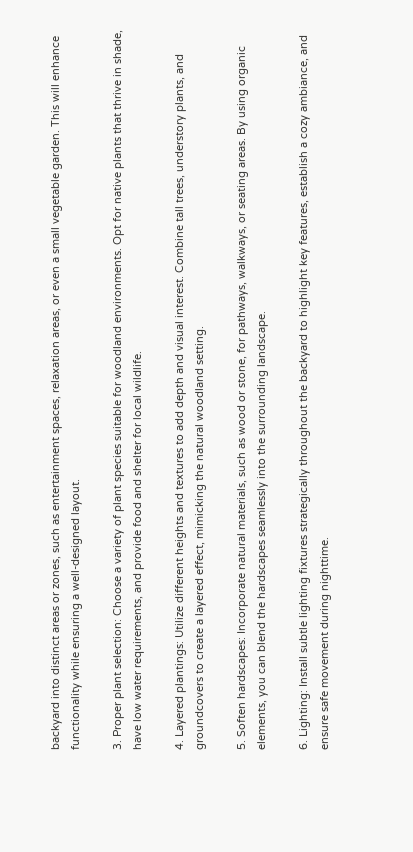backyard into distinct areas or zones, such as entertainment spaces, relaxation areas, or even a small vegetable garden. This will enhance functionality while ensuring a well-designed layout.

3. Proper plant selection: Choose a variety of plant species suitable for woodland environments. Opt for native plants that thrive in shade, have low water requirements, and provide food and shelter for local wildlife.

4. Layered plantings: Utilize different heights and textures to add depth and visual interest. Combine tall trees, understory plants, and groundcovers to create a layered effect, mimicking the natural woodland setting.

5. Soften hardscapes: Incorporate natural materials, such as wood or stone, for pathways, walkways, or seating areas. By using organic elements, you can blend the hardscapes seamlessly into the surrounding landscape.

6. Lighting: Install subtle lighting fixtures strategically throughout the backyard to highlight key features, establish a cozy ambiance, and ensure safe movement during nighttime.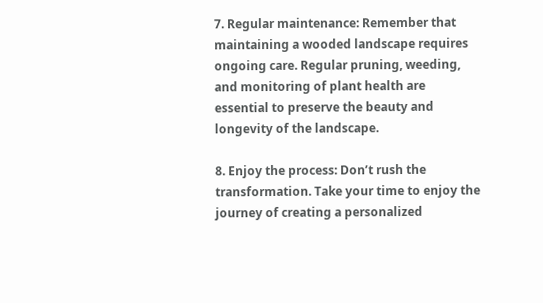7. Regular maintenance: Remember that maintaining a wooded landscape requires ongoing care. Regular pruning, weeding, and monitoring of plant health are essential to preserve the beauty and longevity of the landscape.

8. Enjoy the process: Don’t rush the transformation. Take your time to enjoy the journey of creating a personalized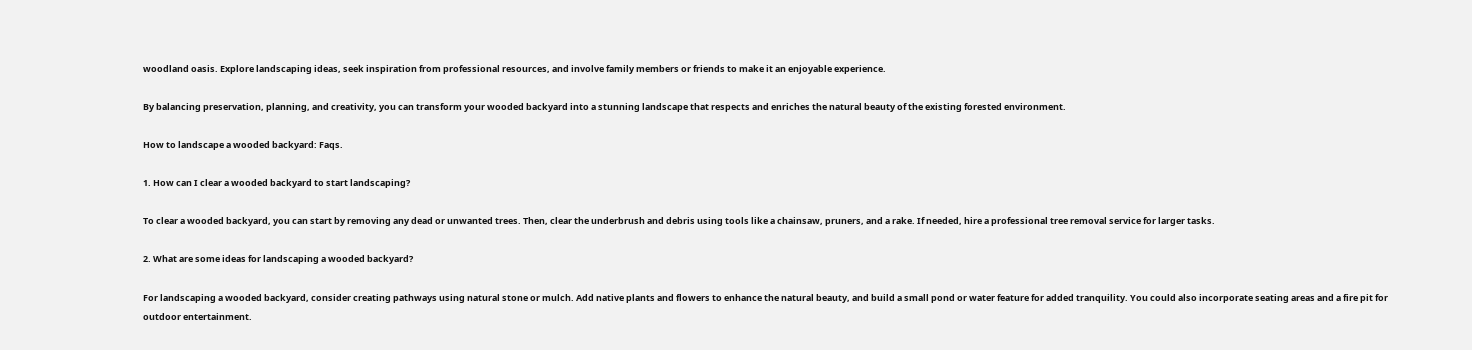woodland oasis. Explore landscaping ideas, seek inspiration from professional resources, and involve family members or friends to make it an enjoyable experience.

By balancing preservation, planning, and creativity, you can transform your wooded backyard into a stunning landscape that respects and enriches the natural beauty of the existing forested environment.

How to landscape a wooded backyard: Faqs.

1. How can I clear a wooded backyard to start landscaping?

To clear a wooded backyard, you can start by removing any dead or unwanted trees. Then, clear the underbrush and debris using tools like a chainsaw, pruners, and a rake. If needed, hire a professional tree removal service for larger tasks.

2. What are some ideas for landscaping a wooded backyard?

For landscaping a wooded backyard, consider creating pathways using natural stone or mulch. Add native plants and flowers to enhance the natural beauty, and build a small pond or water feature for added tranquility. You could also incorporate seating areas and a fire pit for outdoor entertainment.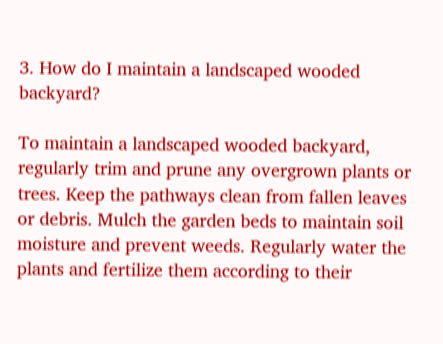3. How do I maintain a landscaped wooded backyard?

To maintain a landscaped wooded backyard, regularly trim and prune any overgrown plants or trees. Keep the pathways clean from fallen leaves or debris. Mulch the garden beds to maintain soil moisture and prevent weeds. Regularly water the plants and fertilize them according to their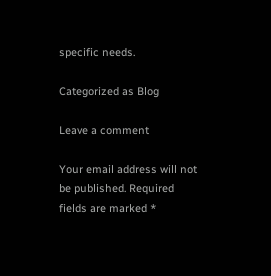specific needs.

Categorized as Blog

Leave a comment

Your email address will not be published. Required fields are marked *